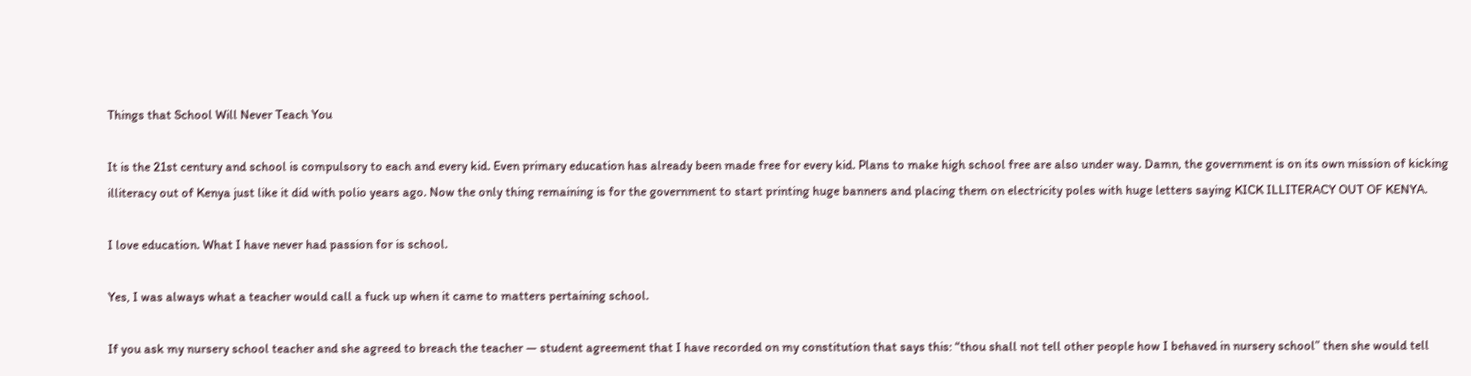Things that School Will Never Teach You

It is the 21st century and school is compulsory to each and every kid. Even primary education has already been made free for every kid. Plans to make high school free are also under way. Damn, the government is on its own mission of kicking illiteracy out of Kenya just like it did with polio years ago. Now the only thing remaining is for the government to start printing huge banners and placing them on electricity poles with huge letters saying KICK ILLITERACY OUT OF KENYA.

I love education. What I have never had passion for is school.

Yes, I was always what a teacher would call a fuck up when it came to matters pertaining school.

If you ask my nursery school teacher and she agreed to breach the teacher — student agreement that I have recorded on my constitution that says this: “thou shall not tell other people how I behaved in nursery school” then she would tell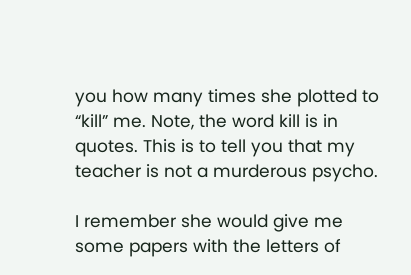you how many times she plotted to “kill” me. Note, the word kill is in quotes. This is to tell you that my teacher is not a murderous psycho.

I remember she would give me some papers with the letters of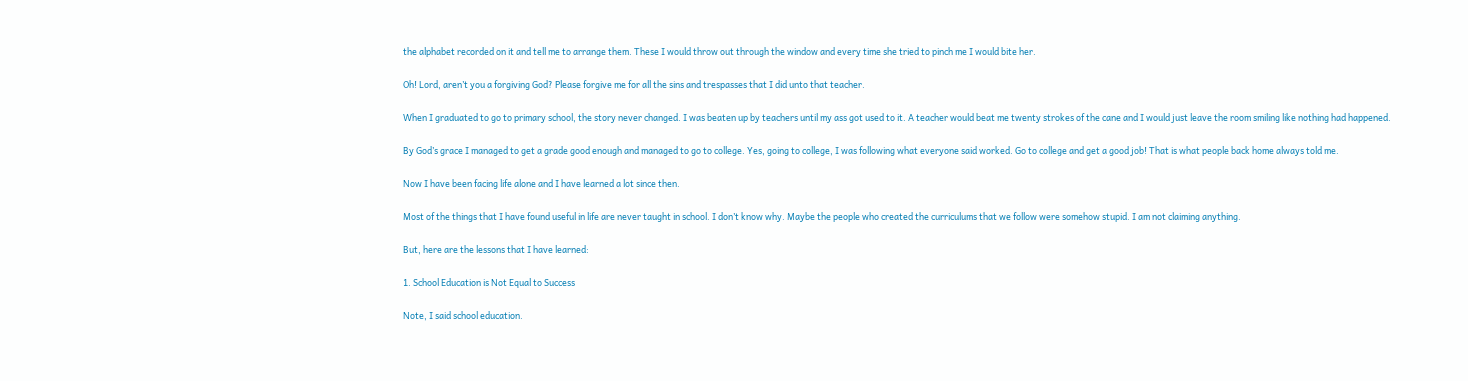the alphabet recorded on it and tell me to arrange them. These I would throw out through the window and every time she tried to pinch me I would bite her.

Oh! Lord, aren’t you a forgiving God? Please forgive me for all the sins and trespasses that I did unto that teacher.

When I graduated to go to primary school, the story never changed. I was beaten up by teachers until my ass got used to it. A teacher would beat me twenty strokes of the cane and I would just leave the room smiling like nothing had happened.

By God’s grace I managed to get a grade good enough and managed to go to college. Yes, going to college, I was following what everyone said worked. Go to college and get a good job! That is what people back home always told me.

Now I have been facing life alone and I have learned a lot since then.

Most of the things that I have found useful in life are never taught in school. I don’t know why. Maybe the people who created the curriculums that we follow were somehow stupid. I am not claiming anything.

But, here are the lessons that I have learned:

1. School Education is Not Equal to Success

Note, I said school education.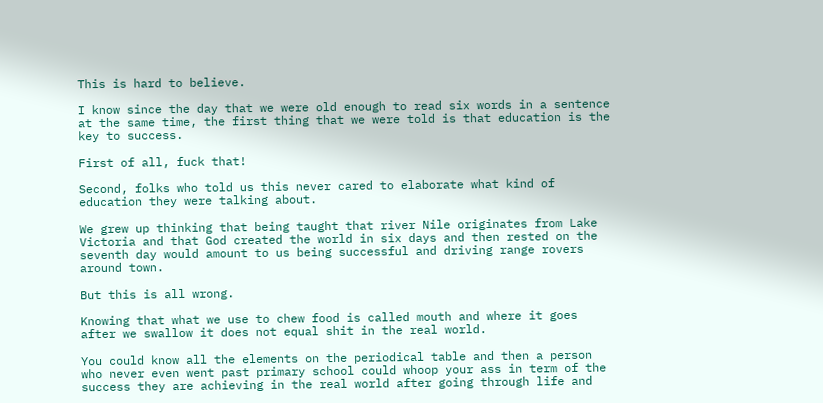This is hard to believe.

I know since the day that we were old enough to read six words in a sentence at the same time, the first thing that we were told is that education is the key to success.

First of all, fuck that!

Second, folks who told us this never cared to elaborate what kind of education they were talking about.

We grew up thinking that being taught that river Nile originates from Lake Victoria and that God created the world in six days and then rested on the seventh day would amount to us being successful and driving range rovers around town.

But this is all wrong.

Knowing that what we use to chew food is called mouth and where it goes after we swallow it does not equal shit in the real world.

You could know all the elements on the periodical table and then a person who never even went past primary school could whoop your ass in term of the success they are achieving in the real world after going through life and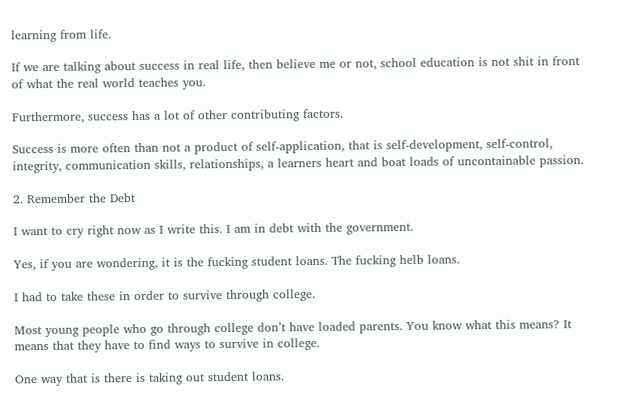learning from life.

If we are talking about success in real life, then believe me or not, school education is not shit in front of what the real world teaches you.

Furthermore, success has a lot of other contributing factors.

Success is more often than not a product of self-application, that is self-development, self-control, integrity, communication skills, relationships, a learners heart and boat loads of uncontainable passion.

2. Remember the Debt

I want to cry right now as I write this. I am in debt with the government.

Yes, if you are wondering, it is the fucking student loans. The fucking helb loans.

I had to take these in order to survive through college.

Most young people who go through college don’t have loaded parents. You know what this means? It means that they have to find ways to survive in college.

One way that is there is taking out student loans.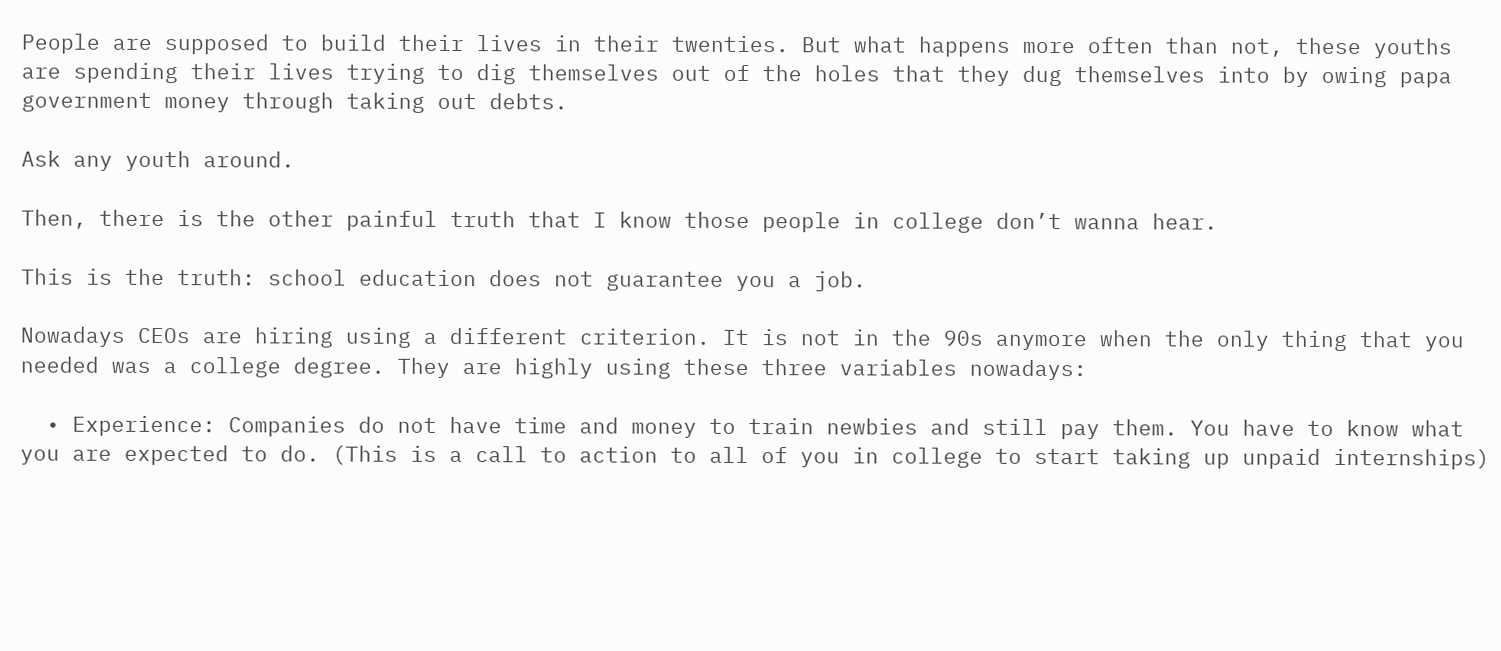People are supposed to build their lives in their twenties. But what happens more often than not, these youths are spending their lives trying to dig themselves out of the holes that they dug themselves into by owing papa government money through taking out debts.

Ask any youth around.

Then, there is the other painful truth that I know those people in college don’t wanna hear.

This is the truth: school education does not guarantee you a job.

Nowadays CEOs are hiring using a different criterion. It is not in the 90s anymore when the only thing that you needed was a college degree. They are highly using these three variables nowadays:

  • Experience: Companies do not have time and money to train newbies and still pay them. You have to know what you are expected to do. (This is a call to action to all of you in college to start taking up unpaid internships)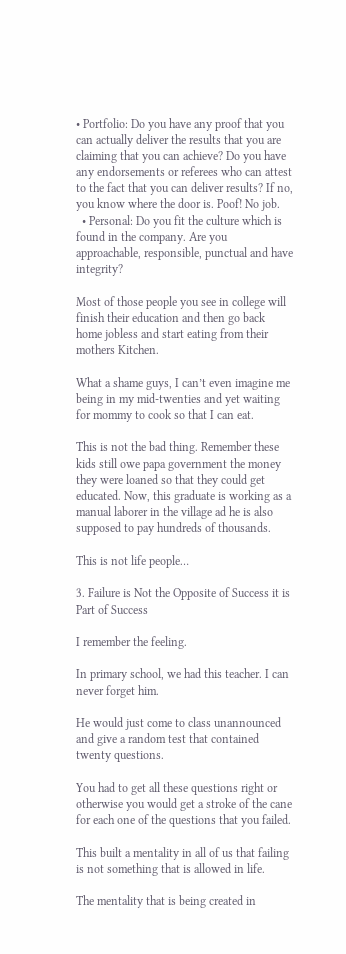• Portfolio: Do you have any proof that you can actually deliver the results that you are claiming that you can achieve? Do you have any endorsements or referees who can attest to the fact that you can deliver results? If no, you know where the door is. Poof! No job.
  • Personal: Do you fit the culture which is found in the company. Are you approachable, responsible, punctual and have integrity?

Most of those people you see in college will finish their education and then go back home jobless and start eating from their mothers Kitchen.

What a shame guys, I can’t even imagine me being in my mid-twenties and yet waiting for mommy to cook so that I can eat.

This is not the bad thing. Remember these kids still owe papa government the money they were loaned so that they could get educated. Now, this graduate is working as a manual laborer in the village ad he is also supposed to pay hundreds of thousands.

This is not life people…

3. Failure is Not the Opposite of Success it is Part of Success

I remember the feeling.

In primary school, we had this teacher. I can never forget him.

He would just come to class unannounced and give a random test that contained twenty questions.

You had to get all these questions right or otherwise you would get a stroke of the cane for each one of the questions that you failed.

This built a mentality in all of us that failing is not something that is allowed in life.

The mentality that is being created in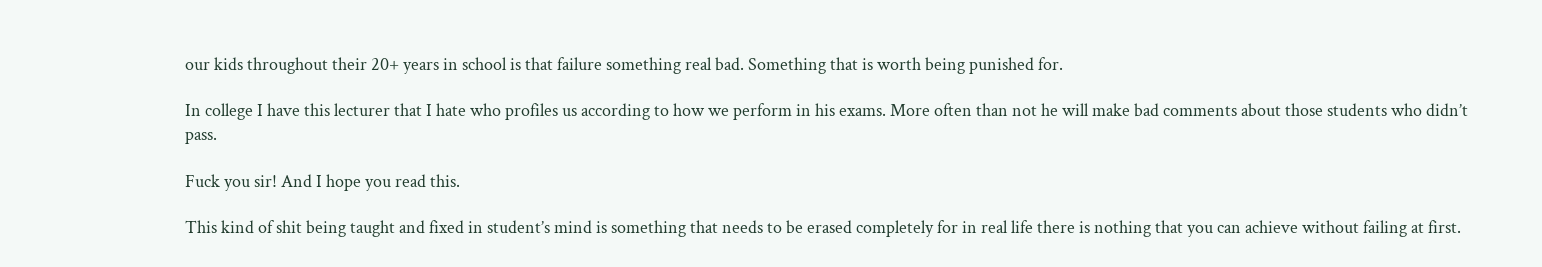our kids throughout their 20+ years in school is that failure something real bad. Something that is worth being punished for.

In college I have this lecturer that I hate who profiles us according to how we perform in his exams. More often than not he will make bad comments about those students who didn’t pass.

Fuck you sir! And I hope you read this.

This kind of shit being taught and fixed in student’s mind is something that needs to be erased completely for in real life there is nothing that you can achieve without failing at first.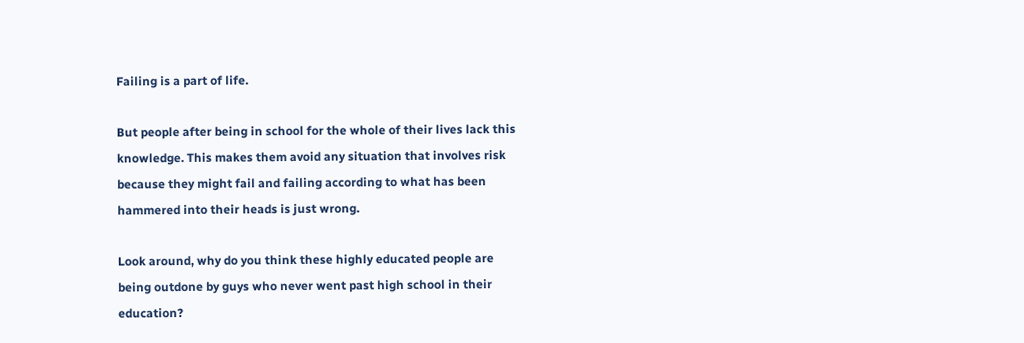Failing is a part of life.

But people after being in school for the whole of their lives lack this knowledge. This makes them avoid any situation that involves risk because they might fail and failing according to what has been hammered into their heads is just wrong.

Look around, why do you think these highly educated people are being outdone by guys who never went past high school in their education?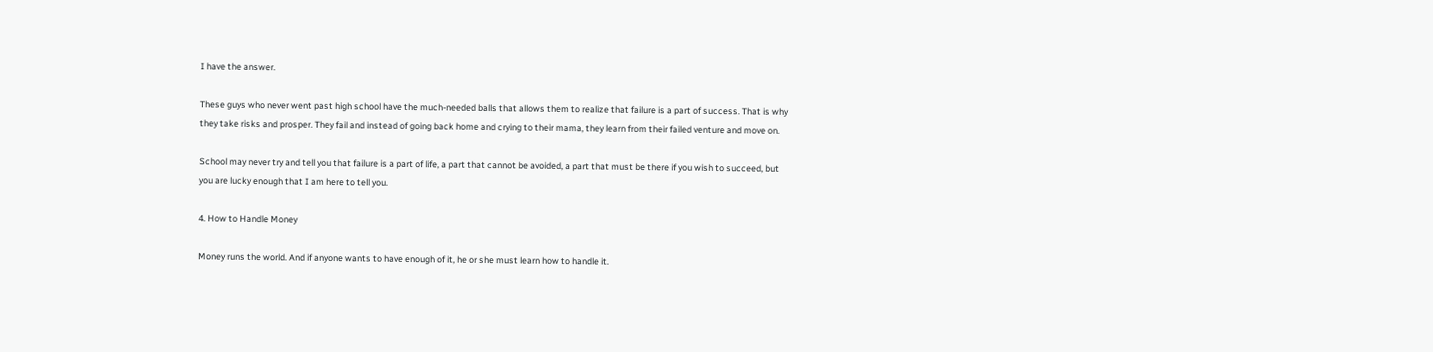I have the answer.

These guys who never went past high school have the much-needed balls that allows them to realize that failure is a part of success. That is why they take risks and prosper. They fail and instead of going back home and crying to their mama, they learn from their failed venture and move on.

School may never try and tell you that failure is a part of life, a part that cannot be avoided, a part that must be there if you wish to succeed, but you are lucky enough that I am here to tell you.

4. How to Handle Money

Money runs the world. And if anyone wants to have enough of it, he or she must learn how to handle it.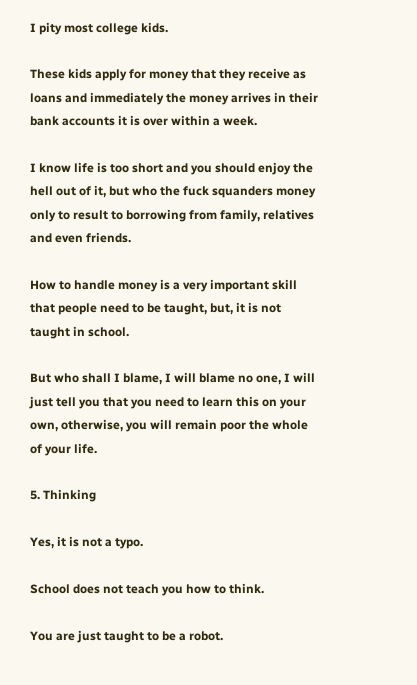I pity most college kids.

These kids apply for money that they receive as loans and immediately the money arrives in their bank accounts it is over within a week.

I know life is too short and you should enjoy the hell out of it, but who the fuck squanders money only to result to borrowing from family, relatives and even friends.

How to handle money is a very important skill that people need to be taught, but, it is not taught in school.

But who shall I blame, I will blame no one, I will just tell you that you need to learn this on your own, otherwise, you will remain poor the whole of your life.

5. Thinking

Yes, it is not a typo.

School does not teach you how to think.

You are just taught to be a robot.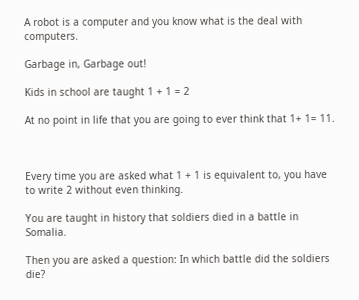A robot is a computer and you know what is the deal with computers.

Garbage in, Garbage out!

Kids in school are taught 1 + 1 = 2

At no point in life that you are going to ever think that 1+ 1= 11.



Every time you are asked what 1 + 1 is equivalent to, you have to write 2 without even thinking.

You are taught in history that soldiers died in a battle in Somalia.

Then you are asked a question: In which battle did the soldiers die?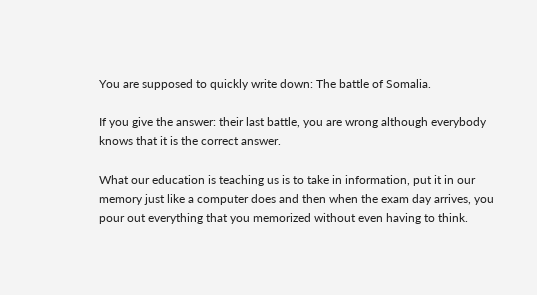You are supposed to quickly write down: The battle of Somalia.

If you give the answer: their last battle, you are wrong although everybody knows that it is the correct answer.

What our education is teaching us is to take in information, put it in our memory just like a computer does and then when the exam day arrives, you pour out everything that you memorized without even having to think.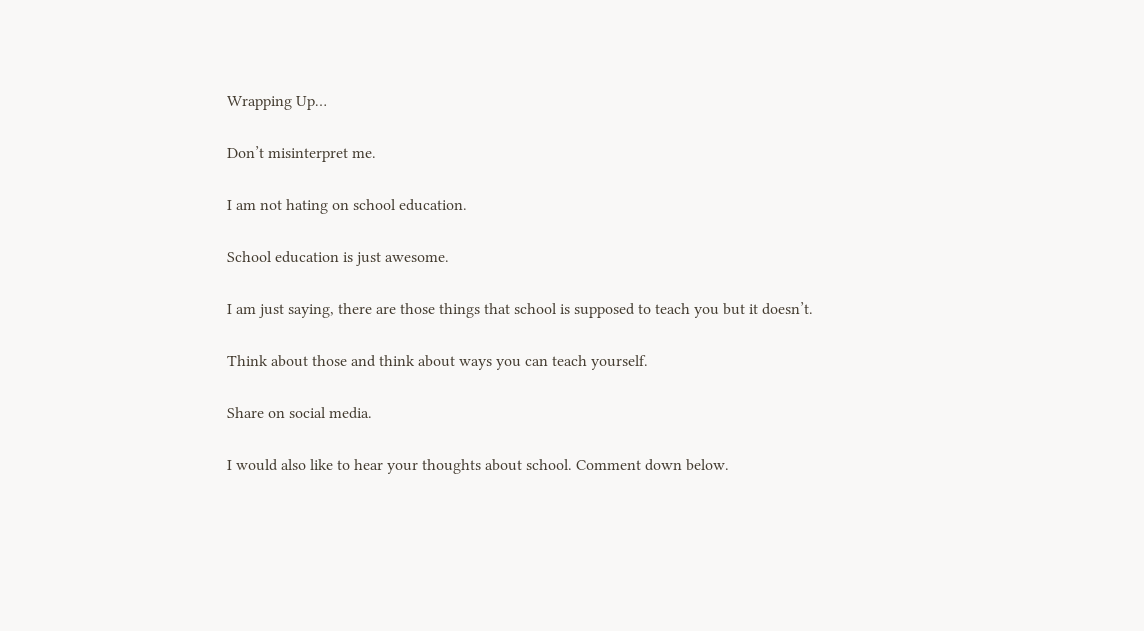Wrapping Up…

Don’t misinterpret me.

I am not hating on school education.

School education is just awesome.

I am just saying, there are those things that school is supposed to teach you but it doesn’t.

Think about those and think about ways you can teach yourself.

Share on social media.

I would also like to hear your thoughts about school. Comment down below.